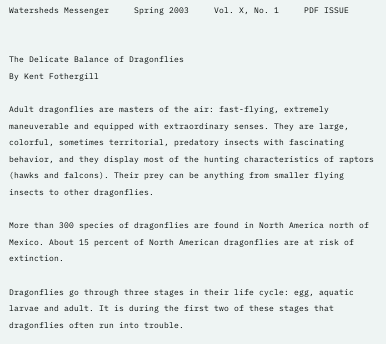Watersheds Messenger     Spring 2003     Vol. X, No. 1     PDF ISSUE


The Delicate Balance of Dragonflies
By Kent Fothergill

Adult dragonflies are masters of the air: fast-flying, extremely maneuverable and equipped with extraordinary senses. They are large, colorful, sometimes territorial, predatory insects with fascinating behavior, and they display most of the hunting characteristics of raptors (hawks and falcons). Their prey can be anything from smaller flying insects to other dragonflies.

More than 300 species of dragonflies are found in North America north of Mexico. About 15 percent of North American dragonflies are at risk of extinction.

Dragonflies go through three stages in their life cycle: egg, aquatic larvae and adult. It is during the first two of these stages that dragonflies often run into trouble.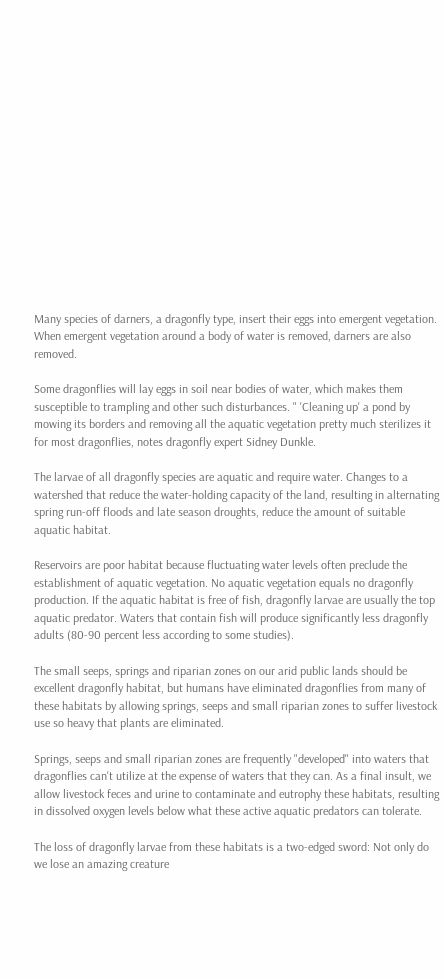Many species of darners, a dragonfly type, insert their eggs into emergent vegetation. When emergent vegetation around a body of water is removed, darners are also removed.

Some dragonflies will lay eggs in soil near bodies of water, which makes them susceptible to trampling and other such disturbances. " 'Cleaning up' a pond by mowing its borders and removing all the aquatic vegetation pretty much sterilizes it for most dragonflies, notes dragonfly expert Sidney Dunkle.

The larvae of all dragonfly species are aquatic and require water. Changes to a watershed that reduce the water-holding capacity of the land, resulting in alternating spring run-off floods and late season droughts, reduce the amount of suitable aquatic habitat.

Reservoirs are poor habitat because fluctuating water levels often preclude the establishment of aquatic vegetation. No aquatic vegetation equals no dragonfly production. If the aquatic habitat is free of fish, dragonfly larvae are usually the top aquatic predator. Waters that contain fish will produce significantly less dragonfly adults (80-90 percent less according to some studies).

The small seeps, springs and riparian zones on our arid public lands should be excellent dragonfly habitat, but humans have eliminated dragonflies from many of these habitats by allowing springs, seeps and small riparian zones to suffer livestock use so heavy that plants are eliminated.

Springs, seeps and small riparian zones are frequently "developed" into waters that dragonflies can't utilize at the expense of waters that they can. As a final insult, we allow livestock feces and urine to contaminate and eutrophy these habitats, resulting in dissolved oxygen levels below what these active aquatic predators can tolerate.

The loss of dragonfly larvae from these habitats is a two-edged sword: Not only do we lose an amazing creature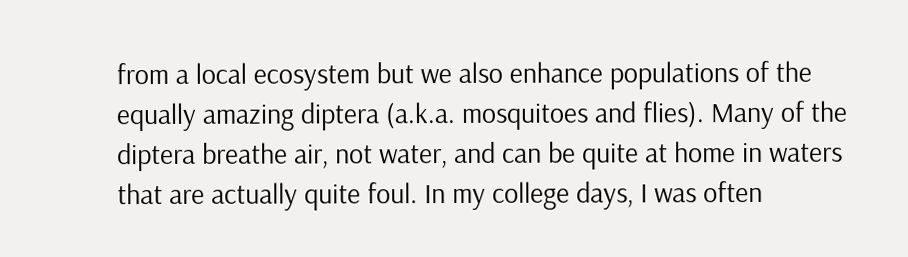from a local ecosystem but we also enhance populations of the equally amazing diptera (a.k.a. mosquitoes and flies). Many of the diptera breathe air, not water, and can be quite at home in waters that are actually quite foul. In my college days, I was often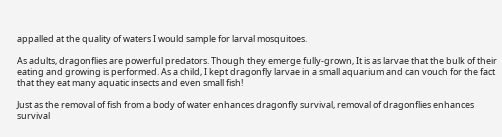appalled at the quality of waters I would sample for larval mosquitoes.

As adults, dragonflies are powerful predators. Though they emerge fully-grown, It is as larvae that the bulk of their eating and growing is performed. As a child, I kept dragonfly larvae in a small aquarium and can vouch for the fact that they eat many aquatic insects and even small fish!

Just as the removal of fish from a body of water enhances dragonfly survival, removal of dragonflies enhances survival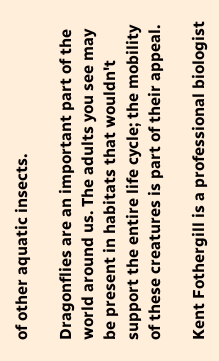of other aquatic insects.

Dragonflies are an important part of the world around us. The adults you see may be present in habitats that wouldn't support the entire life cycle; the mobility of these creatures is part of their appeal.

Kent Fothergill is a professional biologist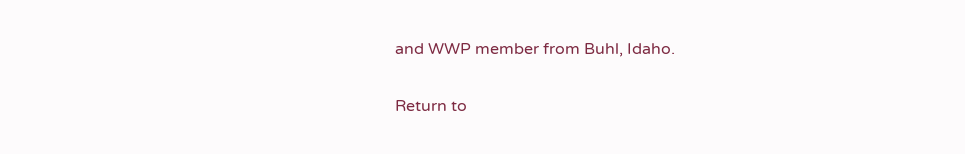and WWP member from Buhl, Idaho.

Return to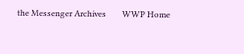the Messenger Archives        WWP Home